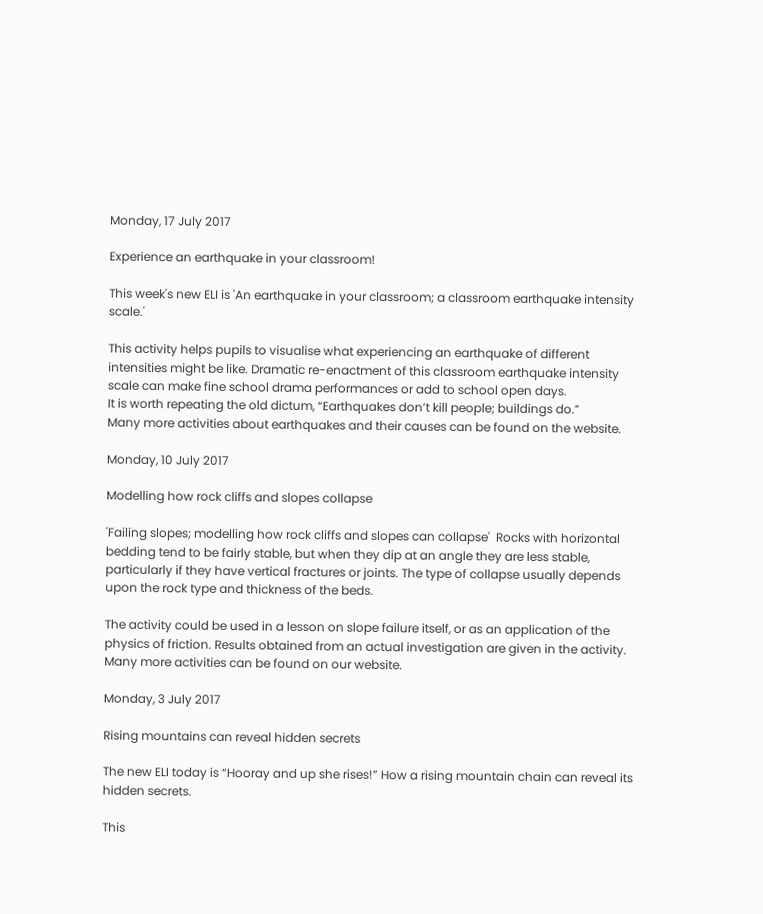Monday, 17 July 2017

Experience an earthquake in your classroom!

This week's new ELI is 'An earthquake in your classroom; a classroom earthquake intensity scale.'

This activity helps pupils to visualise what experiencing an earthquake of different intensities might be like. Dramatic re-enactment of this classroom earthquake intensity scale can make fine school drama performances or add to school open days.
It is worth repeating the old dictum, “Earthquakes don’t kill people; buildings do.”
Many more activities about earthquakes and their causes can be found on the website.

Monday, 10 July 2017

Modelling how rock cliffs and slopes collapse

'Failing slopes; modelling how rock cliffs and slopes can collapse'  Rocks with horizontal bedding tend to be fairly stable, but when they dip at an angle they are less stable, particularly if they have vertical fractures or joints. The type of collapse usually depends upon the rock type and thickness of the beds.

The activity could be used in a lesson on slope failure itself, or as an application of the physics of friction. Results obtained from an actual investigation are given in the activity.
Many more activities can be found on our website.

Monday, 3 July 2017

Rising mountains can reveal hidden secrets

The new ELI today is “Hooray and up she rises!” How a rising mountain chain can reveal its hidden secrets.

This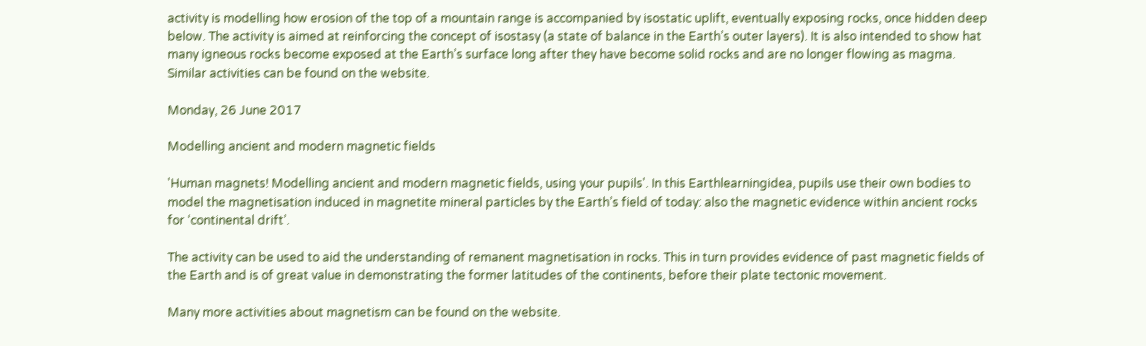activity is modelling how erosion of the top of a mountain range is accompanied by isostatic uplift, eventually exposing rocks, once hidden deep below. The activity is aimed at reinforcing the concept of isostasy (a state of balance in the Earth’s outer layers). It is also intended to show hat many igneous rocks become exposed at the Earth’s surface long after they have become solid rocks and are no longer flowing as magma.
Similar activities can be found on the website.

Monday, 26 June 2017

Modelling ancient and modern magnetic fields

'Human magnets! Modelling ancient and modern magnetic fields, using your pupils'. In this Earthlearningidea, pupils use their own bodies to model the magnetisation induced in magnetite mineral particles by the Earth’s field of today: also the magnetic evidence within ancient rocks for ‘continental drift’.

The activity can be used to aid the understanding of remanent magnetisation in rocks. This in turn provides evidence of past magnetic fields of the Earth and is of great value in demonstrating the former latitudes of the continents, before their plate tectonic movement.

Many more activities about magnetism can be found on the website.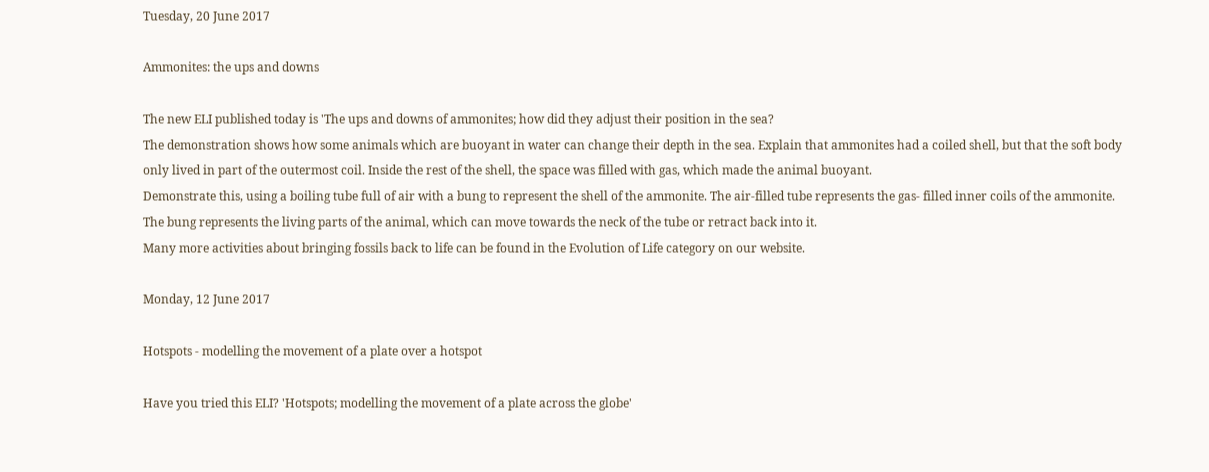Tuesday, 20 June 2017

Ammonites: the ups and downs

The new ELI published today is 'The ups and downs of ammonites; how did they adjust their position in the sea?
The demonstration shows how some animals which are buoyant in water can change their depth in the sea. Explain that ammonites had a coiled shell, but that the soft body only lived in part of the outermost coil. Inside the rest of the shell, the space was filled with gas, which made the animal buoyant.
Demonstrate this, using a boiling tube full of air with a bung to represent the shell of the ammonite. The air-filled tube represents the gas- filled inner coils of the ammonite. The bung represents the living parts of the animal, which can move towards the neck of the tube or retract back into it.
Many more activities about bringing fossils back to life can be found in the Evolution of Life category on our website.

Monday, 12 June 2017

Hotspots - modelling the movement of a plate over a hotspot

Have you tried this ELI? 'Hotspots; modelling the movement of a plate across the globe'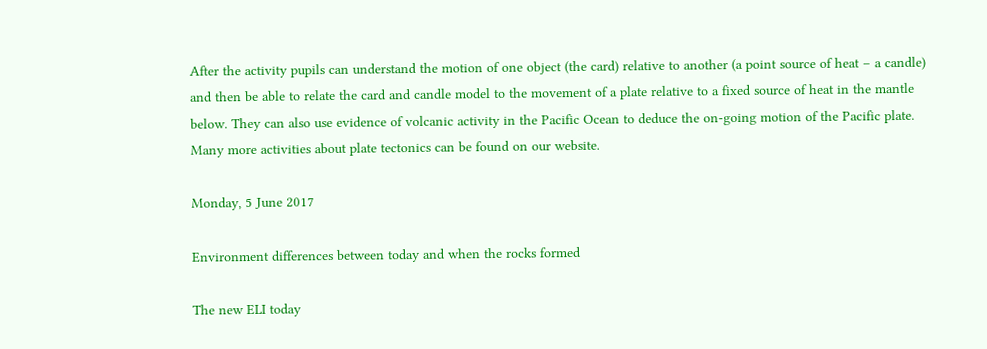After the activity pupils can understand the motion of one object (the card) relative to another (a point source of heat – a candle) and then be able to relate the card and candle model to the movement of a plate relative to a fixed source of heat in the mantle below. They can also use evidence of volcanic activity in the Pacific Ocean to deduce the on-going motion of the Pacific plate.
Many more activities about plate tectonics can be found on our website.

Monday, 5 June 2017

Environment differences between today and when the rocks formed

The new ELI today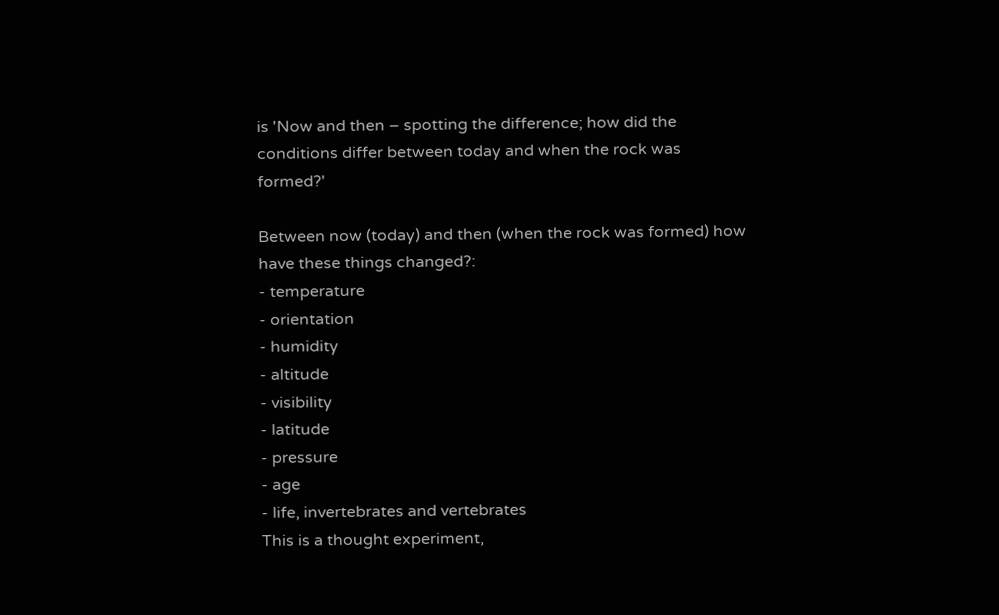is 'Now and then – spotting the difference; how did the conditions differ between today and when the rock was formed?'

Between now (today) and then (when the rock was formed) how have these things changed?:
- temperature
- orientation
- humidity
- altitude
- visibility
- latitude
- pressure
- age
- life, invertebrates and vertebrates
This is a thought experiment,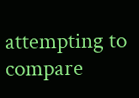attempting to compare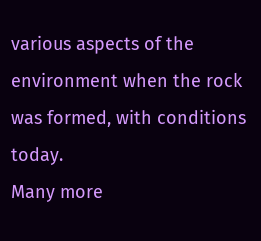various aspects of the environment when the rock was formed, with conditions today.
Many more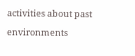activities about past environments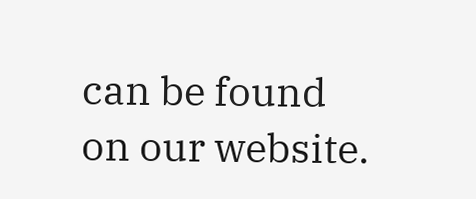can be found on our website.